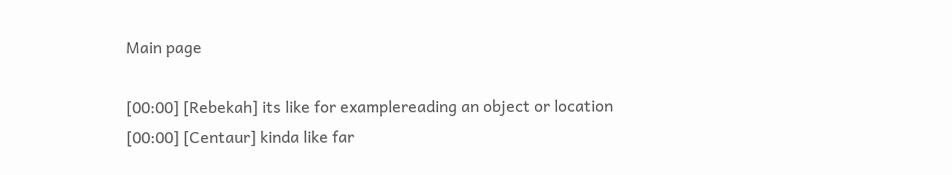Main page

[00:00] [Rebekah] its like for examplereading an object or location
[00:00] [Centaur] kinda like far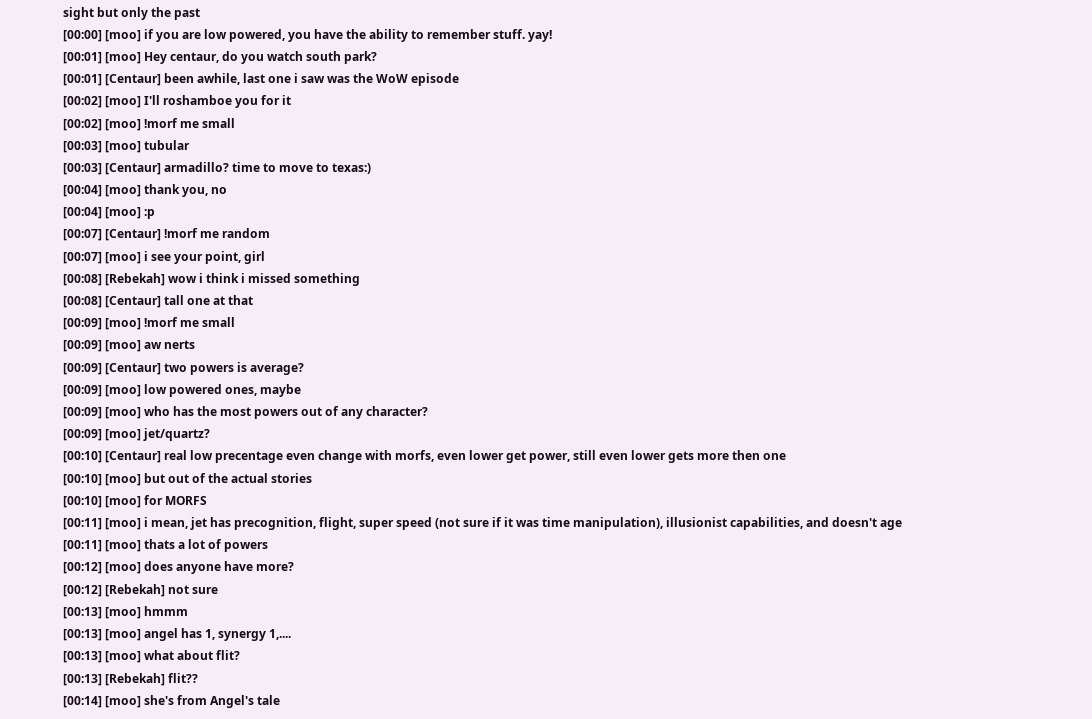sight but only the past
[00:00] [moo] if you are low powered, you have the ability to remember stuff. yay!
[00:01] [moo] Hey centaur, do you watch south park?
[00:01] [Centaur] been awhile, last one i saw was the WoW episode
[00:02] [moo] I'll roshamboe you for it
[00:02] [moo] !morf me small
[00:03] [moo] tubular
[00:03] [Centaur] armadillo? time to move to texas:)
[00:04] [moo] thank you, no
[00:04] [moo] :p
[00:07] [Centaur] !morf me random
[00:07] [moo] i see your point, girl
[00:08] [Rebekah] wow i think i missed something
[00:08] [Centaur] tall one at that
[00:09] [moo] !morf me small
[00:09] [moo] aw nerts
[00:09] [Centaur] two powers is average?
[00:09] [moo] low powered ones, maybe
[00:09] [moo] who has the most powers out of any character?
[00:09] [moo] jet/quartz?
[00:10] [Centaur] real low precentage even change with morfs, even lower get power, still even lower gets more then one
[00:10] [moo] but out of the actual stories
[00:10] [moo] for MORFS
[00:11] [moo] i mean, jet has precognition, flight, super speed (not sure if it was time manipulation), illusionist capabilities, and doesn't age
[00:11] [moo] thats a lot of powers
[00:12] [moo] does anyone have more?
[00:12] [Rebekah] not sure
[00:13] [moo] hmmm
[00:13] [moo] angel has 1, synergy 1,....
[00:13] [moo] what about flit?
[00:13] [Rebekah] flit??
[00:14] [moo] she's from Angel's tale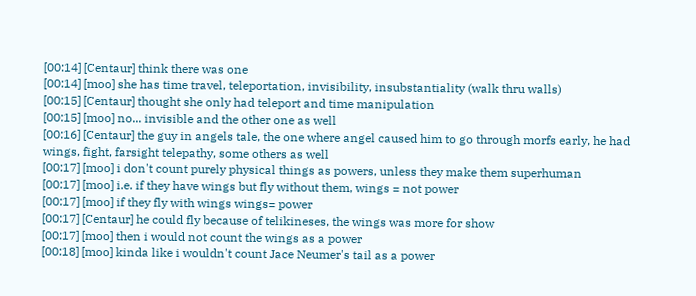[00:14] [Centaur] think there was one
[00:14] [moo] she has time travel, teleportation, invisibility, insubstantiality (walk thru walls)
[00:15] [Centaur] thought she only had teleport and time manipulation
[00:15] [moo] no... invisible and the other one as well
[00:16] [Centaur] the guy in angels tale, the one where angel caused him to go through morfs early, he had wings, fight, farsight telepathy, some others as well
[00:17] [moo] i don't count purely physical things as powers, unless they make them superhuman
[00:17] [moo] i.e. if they have wings but fly without them, wings = not power
[00:17] [moo] if they fly with wings wings= power
[00:17] [Centaur] he could fly because of telikineses, the wings was more for show
[00:17] [moo] then i would not count the wings as a power
[00:18] [moo] kinda like i wouldn't count Jace Neumer's tail as a power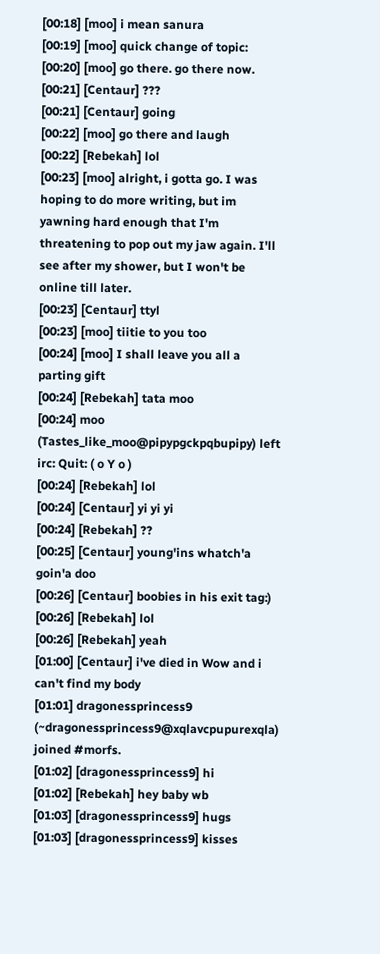[00:18] [moo] i mean sanura
[00:19] [moo] quick change of topic:
[00:20] [moo] go there. go there now.
[00:21] [Centaur] ???
[00:21] [Centaur] going
[00:22] [moo] go there and laugh
[00:22] [Rebekah] lol
[00:23] [moo] alright, i gotta go. I was hoping to do more writing, but im yawning hard enough that I'm threatening to pop out my jaw again. I'll see after my shower, but I won't be online till later.
[00:23] [Centaur] ttyl
[00:23] [moo] tiitie to you too
[00:24] [moo] I shall leave you all a parting gift
[00:24] [Rebekah] tata moo
[00:24] moo (Tastes_like_moo@pipypgckpqbupipy) left irc: Quit: ( o Y o )
[00:24] [Rebekah] lol
[00:24] [Centaur] yi yi yi
[00:24] [Rebekah] ??
[00:25] [Centaur] young'ins whatch'a goin'a doo
[00:26] [Centaur] boobies in his exit tag:)
[00:26] [Rebekah] lol
[00:26] [Rebekah] yeah
[01:00] [Centaur] i've died in Wow and i can't find my body
[01:01] dragonessprincess9 (~dragonessprincess9@xqlavcpupurexqla) joined #morfs.
[01:02] [dragonessprincess9] hi
[01:02] [Rebekah] hey baby wb
[01:03] [dragonessprincess9] hugs
[01:03] [dragonessprincess9] kisses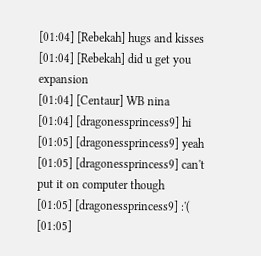[01:04] [Rebekah] hugs and kisses
[01:04] [Rebekah] did u get you expansion
[01:04] [Centaur] WB nina
[01:04] [dragonessprincess9] hi
[01:05] [dragonessprincess9] yeah
[01:05] [dragonessprincess9] can't put it on computer though
[01:05] [dragonessprincess9] :'(
[01:05]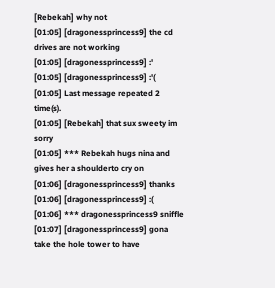[Rebekah] why not
[01:05] [dragonessprincess9] the cd drives are not working
[01:05] [dragonessprincess9] :'
[01:05] [dragonessprincess9] :'(
[01:05] Last message repeated 2 time(s).
[01:05] [Rebekah] that sux sweety im sorry
[01:05] *** Rebekah hugs nina and gives her a shoulderto cry on
[01:06] [dragonessprincess9] thanks
[01:06] [dragonessprincess9] :(
[01:06] *** dragonessprincess9 sniffle
[01:07] [dragonessprincess9] gona take the hole tower to have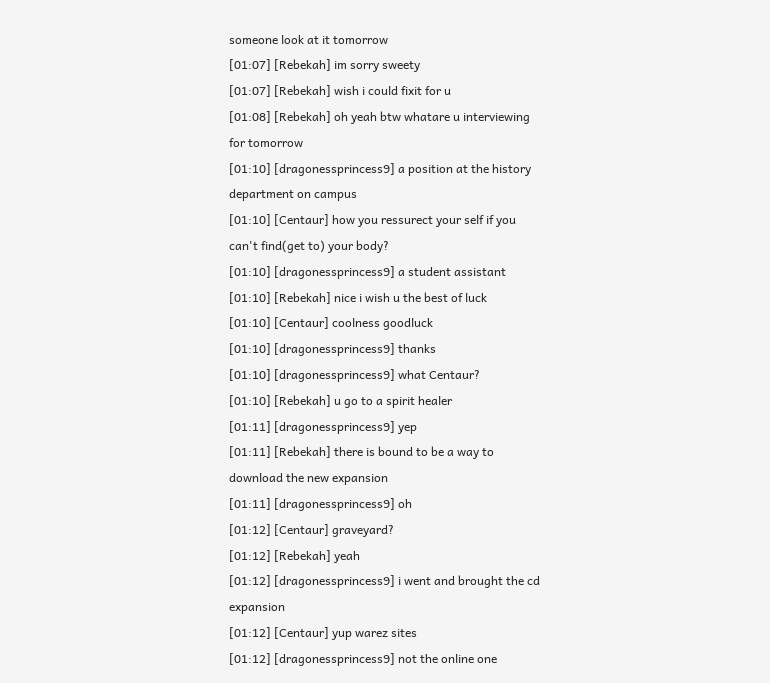someone look at it tomorrow
[01:07] [Rebekah] im sorry sweety
[01:07] [Rebekah] wish i could fixit for u
[01:08] [Rebekah] oh yeah btw whatare u interviewing for tomorrow
[01:10] [dragonessprincess9] a position at the history department on campus
[01:10] [Centaur] how you ressurect your self if you can't find(get to) your body?
[01:10] [dragonessprincess9] a student assistant
[01:10] [Rebekah] nice i wish u the best of luck
[01:10] [Centaur] coolness goodluck
[01:10] [dragonessprincess9] thanks
[01:10] [dragonessprincess9] what Centaur?
[01:10] [Rebekah] u go to a spirit healer
[01:11] [dragonessprincess9] yep
[01:11] [Rebekah] there is bound to be a way to download the new expansion
[01:11] [dragonessprincess9] oh
[01:12] [Centaur] graveyard?
[01:12] [Rebekah] yeah
[01:12] [dragonessprincess9] i went and brought the cd expansion
[01:12] [Centaur] yup warez sites
[01:12] [dragonessprincess9] not the online one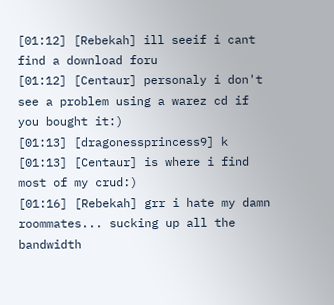[01:12] [Rebekah] ill seeif i cant find a download foru
[01:12] [Centaur] personaly i don't see a problem using a warez cd if you bought it:)
[01:13] [dragonessprincess9] k
[01:13] [Centaur] is where i find most of my crud:)
[01:16] [Rebekah] grr i hate my damn roommates... sucking up all the bandwidth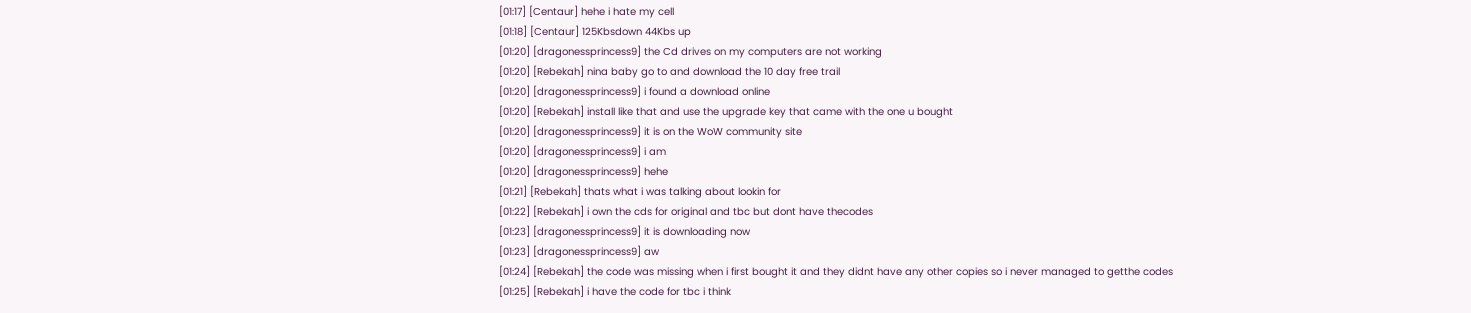[01:17] [Centaur] hehe i hate my cell
[01:18] [Centaur] 125Kbsdown 44Kbs up
[01:20] [dragonessprincess9] the Cd drives on my computers are not working
[01:20] [Rebekah] nina baby go to and download the 10 day free trail
[01:20] [dragonessprincess9] i found a download online
[01:20] [Rebekah] install like that and use the upgrade key that came with the one u bought
[01:20] [dragonessprincess9] it is on the WoW community site
[01:20] [dragonessprincess9] i am
[01:20] [dragonessprincess9] hehe
[01:21] [Rebekah] thats what i was talking about lookin for
[01:22] [Rebekah] i own the cds for original and tbc but dont have thecodes
[01:23] [dragonessprincess9] it is downloading now
[01:23] [dragonessprincess9] aw
[01:24] [Rebekah] the code was missing when i first bought it and they didnt have any other copies so i never managed to getthe codes
[01:25] [Rebekah] i have the code for tbc i think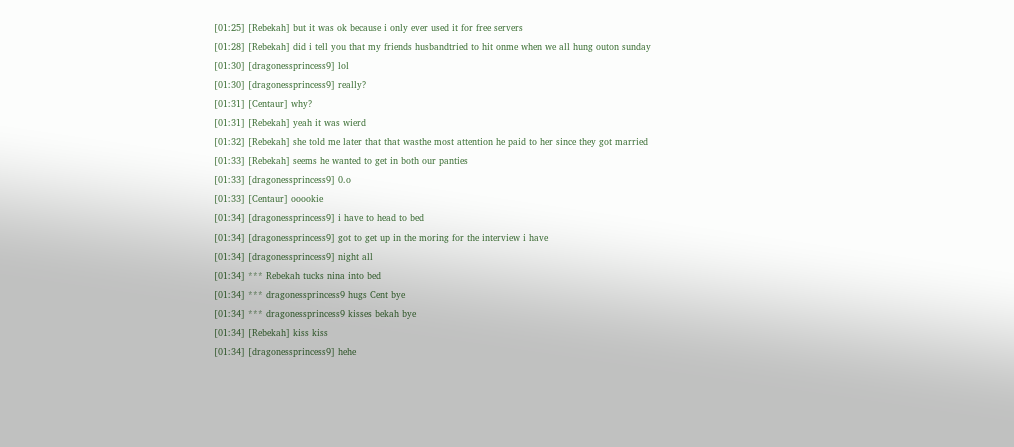[01:25] [Rebekah] but it was ok because i only ever used it for free servers
[01:28] [Rebekah] did i tell you that my friends husbandtried to hit onme when we all hung outon sunday
[01:30] [dragonessprincess9] lol
[01:30] [dragonessprincess9] really?
[01:31] [Centaur] why?
[01:31] [Rebekah] yeah it was wierd
[01:32] [Rebekah] she told me later that that wasthe most attention he paid to her since they got married
[01:33] [Rebekah] seems he wanted to get in both our panties
[01:33] [dragonessprincess9] 0.o
[01:33] [Centaur] ooookie
[01:34] [dragonessprincess9] i have to head to bed
[01:34] [dragonessprincess9] got to get up in the moring for the interview i have
[01:34] [dragonessprincess9] night all
[01:34] *** Rebekah tucks nina into bed
[01:34] *** dragonessprincess9 hugs Cent bye
[01:34] *** dragonessprincess9 kisses bekah bye
[01:34] [Rebekah] kiss kiss
[01:34] [dragonessprincess9] hehe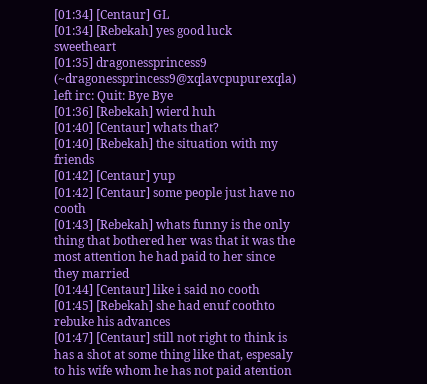[01:34] [Centaur] GL
[01:34] [Rebekah] yes good luck sweetheart
[01:35] dragonessprincess9 (~dragonessprincess9@xqlavcpupurexqla) left irc: Quit: Bye Bye
[01:36] [Rebekah] wierd huh
[01:40] [Centaur] whats that?
[01:40] [Rebekah] the situation with my friends
[01:42] [Centaur] yup
[01:42] [Centaur] some people just have no cooth
[01:43] [Rebekah] whats funny is the only thing that bothered her was that it was the most attention he had paid to her since they married
[01:44] [Centaur] like i said no cooth
[01:45] [Rebekah] she had enuf coothto rebuke his advances
[01:47] [Centaur] still not right to think is has a shot at some thing like that, espesaly to his wife whom he has not paid atention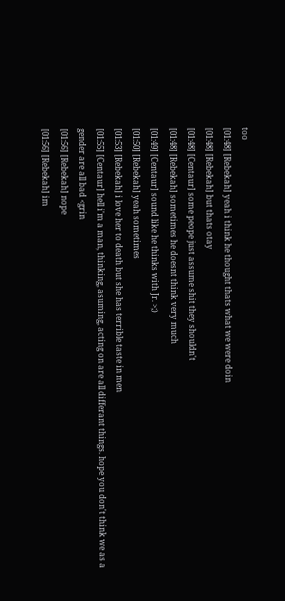too
[01:48] [Rebekah] yeah i think he thought thats what we were doin
[01:48] [Rebekah] but thats otay
[01:48] [Centaur] some peope just assume shit they shouldn't
[01:48] [Rebekah] sometimes he doesnt think very much
[01:49] [Centaur] sound like he thinks with Jr. >;)
[01:50] [Rebekah] yeah sometimes
[01:53] [Rebekah] i love her to death but she has terrible taste in men
[01:55] [Centaur] hell i'm a man, thinking, asuming, acting on are all differant things. hope you don't think we as a gender are all bad <grin
[01:56] [Rebekah] nope
[01:56] [Rebekah] im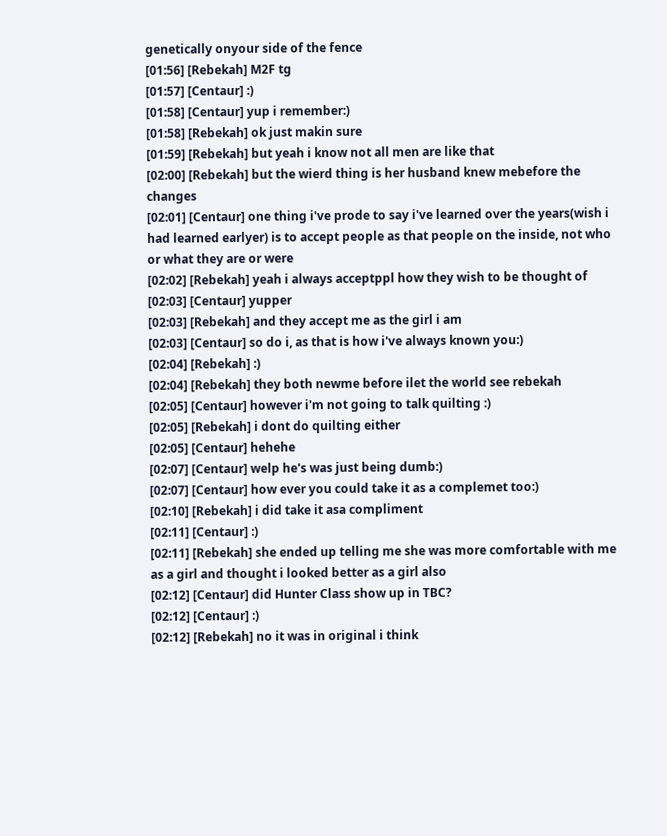genetically onyour side of the fence
[01:56] [Rebekah] M2F tg
[01:57] [Centaur] :)
[01:58] [Centaur] yup i remember:)
[01:58] [Rebekah] ok just makin sure
[01:59] [Rebekah] but yeah i know not all men are like that
[02:00] [Rebekah] but the wierd thing is her husband knew mebefore the changes
[02:01] [Centaur] one thing i've prode to say i've learned over the years(wish i had learned earlyer) is to accept people as that people on the inside, not who or what they are or were
[02:02] [Rebekah] yeah i always acceptppl how they wish to be thought of
[02:03] [Centaur] yupper
[02:03] [Rebekah] and they accept me as the girl i am
[02:03] [Centaur] so do i, as that is how i've always known you:)
[02:04] [Rebekah] :)
[02:04] [Rebekah] they both newme before ilet the world see rebekah
[02:05] [Centaur] however i'm not going to talk quilting :)
[02:05] [Rebekah] i dont do quilting either
[02:05] [Centaur] hehehe
[02:07] [Centaur] welp he's was just being dumb:)
[02:07] [Centaur] how ever you could take it as a complemet too:)
[02:10] [Rebekah] i did take it asa compliment
[02:11] [Centaur] :)
[02:11] [Rebekah] she ended up telling me she was more comfortable with me as a girl and thought i looked better as a girl also
[02:12] [Centaur] did Hunter Class show up in TBC?
[02:12] [Centaur] :)
[02:12] [Rebekah] no it was in original i think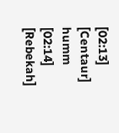[02:13] [Centaur] humm
[02:14] [Rebekah]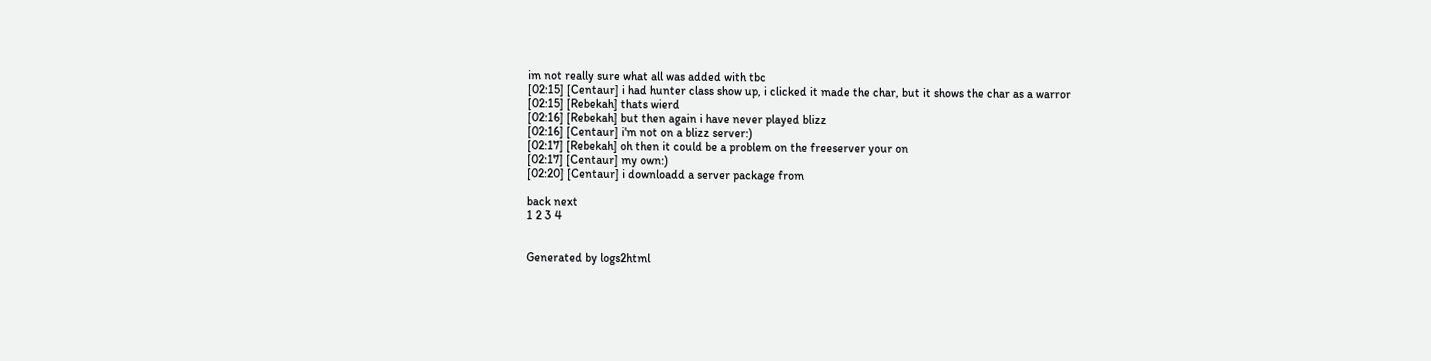im not really sure what all was added with tbc
[02:15] [Centaur] i had hunter class show up, i clicked it made the char, but it shows the char as a warror
[02:15] [Rebekah] thats wierd
[02:16] [Rebekah] but then again i have never played blizz
[02:16] [Centaur] i'm not on a blizz server:)
[02:17] [Rebekah] oh then it could be a problem on the freeserver your on
[02:17] [Centaur] my own:)
[02:20] [Centaur] i downloadd a server package from

back next
1 2 3 4


Generated by logs2html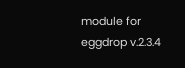module for eggdrop v.2.3.4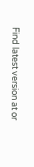Find latest version at or